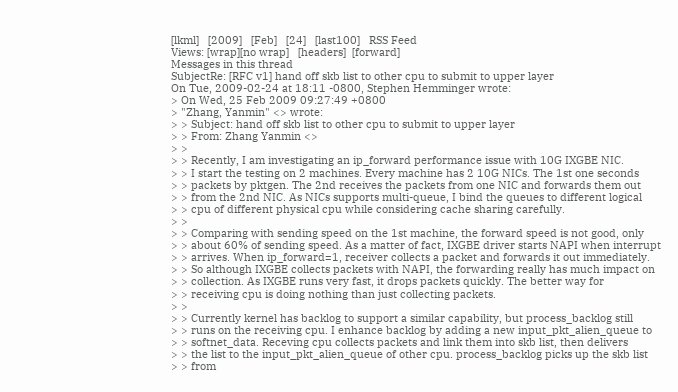[lkml]   [2009]   [Feb]   [24]   [last100]   RSS Feed
Views: [wrap][no wrap]   [headers]  [forward]
Messages in this thread
SubjectRe: [RFC v1] hand off skb list to other cpu to submit to upper layer
On Tue, 2009-02-24 at 18:11 -0800, Stephen Hemminger wrote:
> On Wed, 25 Feb 2009 09:27:49 +0800
> "Zhang, Yanmin" <> wrote:
> > Subject: hand off skb list to other cpu to submit to upper layer
> > From: Zhang Yanmin <>
> >
> > Recently, I am investigating an ip_forward performance issue with 10G IXGBE NIC.
> > I start the testing on 2 machines. Every machine has 2 10G NICs. The 1st one seconds
> > packets by pktgen. The 2nd receives the packets from one NIC and forwards them out
> > from the 2nd NIC. As NICs supports multi-queue, I bind the queues to different logical
> > cpu of different physical cpu while considering cache sharing carefully.
> >
> > Comparing with sending speed on the 1st machine, the forward speed is not good, only
> > about 60% of sending speed. As a matter of fact, IXGBE driver starts NAPI when interrupt
> > arrives. When ip_forward=1, receiver collects a packet and forwards it out immediately.
> > So although IXGBE collects packets with NAPI, the forwarding really has much impact on
> > collection. As IXGBE runs very fast, it drops packets quickly. The better way for
> > receiving cpu is doing nothing than just collecting packets.
> >
> > Currently kernel has backlog to support a similar capability, but process_backlog still
> > runs on the receiving cpu. I enhance backlog by adding a new input_pkt_alien_queue to
> > softnet_data. Receving cpu collects packets and link them into skb list, then delivers
> > the list to the input_pkt_alien_queue of other cpu. process_backlog picks up the skb list
> > from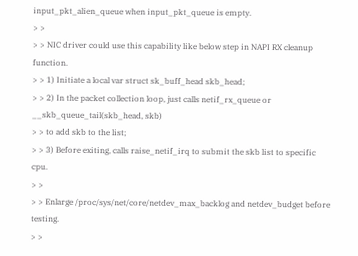input_pkt_alien_queue when input_pkt_queue is empty.
> >
> > NIC driver could use this capability like below step in NAPI RX cleanup function.
> > 1) Initiate a local var struct sk_buff_head skb_head;
> > 2) In the packet collection loop, just calls netif_rx_queue or __skb_queue_tail(skb_head, skb)
> > to add skb to the list;
> > 3) Before exiting, calls raise_netif_irq to submit the skb list to specific cpu.
> >
> > Enlarge /proc/sys/net/core/netdev_max_backlog and netdev_budget before testing.
> >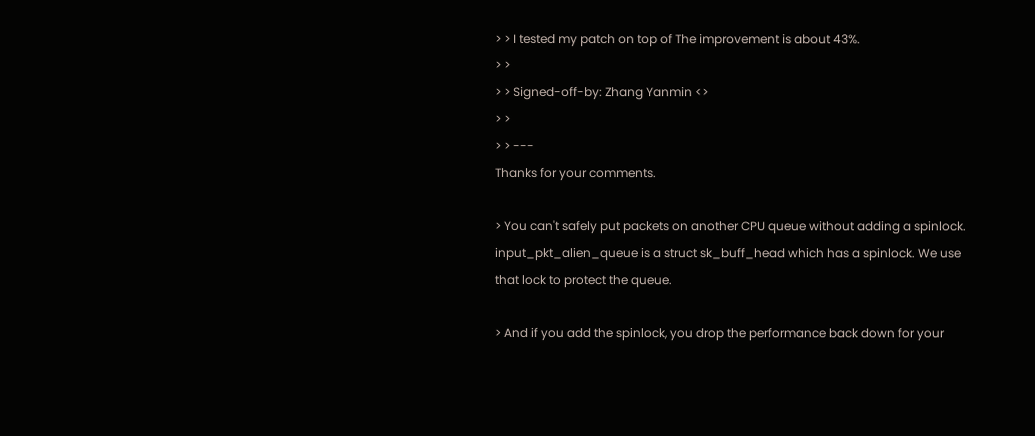> > I tested my patch on top of The improvement is about 43%.
> >
> > Signed-off-by: Zhang Yanmin <>
> >
> > ---
Thanks for your comments.

> You can't safely put packets on another CPU queue without adding a spinlock.
input_pkt_alien_queue is a struct sk_buff_head which has a spinlock. We use
that lock to protect the queue.

> And if you add the spinlock, you drop the performance back down for your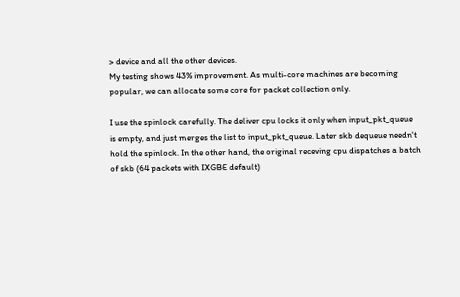> device and all the other devices.
My testing shows 43% improvement. As multi-core machines are becoming
popular, we can allocate some core for packet collection only.

I use the spinlock carefully. The deliver cpu locks it only when input_pkt_queue
is empty, and just merges the list to input_pkt_queue. Later skb dequeue needn't
hold the spinlock. In the other hand, the original receving cpu dispatches a batch
of skb (64 packets with IXGBE default)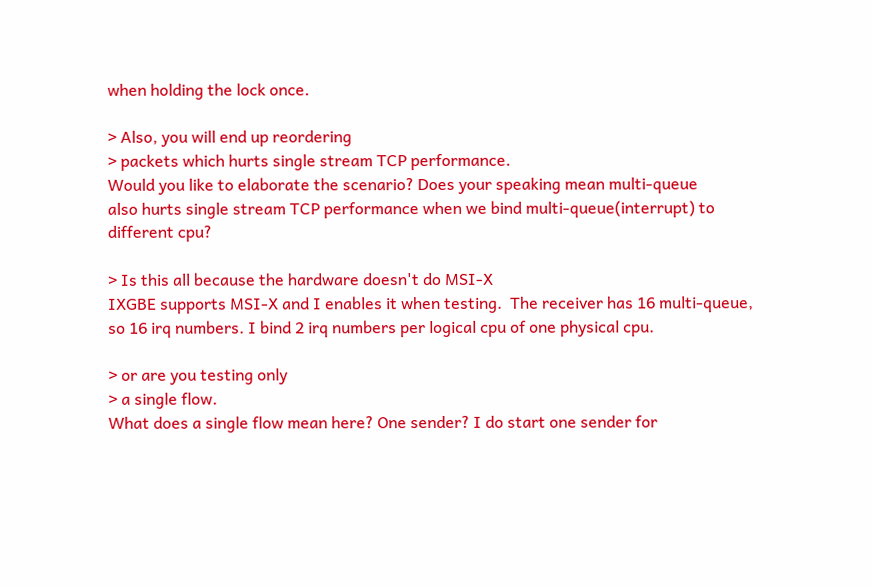when holding the lock once.

> Also, you will end up reordering
> packets which hurts single stream TCP performance.
Would you like to elaborate the scenario? Does your speaking mean multi-queue
also hurts single stream TCP performance when we bind multi-queue(interrupt) to
different cpu?

> Is this all because the hardware doesn't do MSI-X
IXGBE supports MSI-X and I enables it when testing.  The receiver has 16 multi-queue,
so 16 irq numbers. I bind 2 irq numbers per logical cpu of one physical cpu.

> or are you testing only
> a single flow.
What does a single flow mean here? One sender? I do start one sender for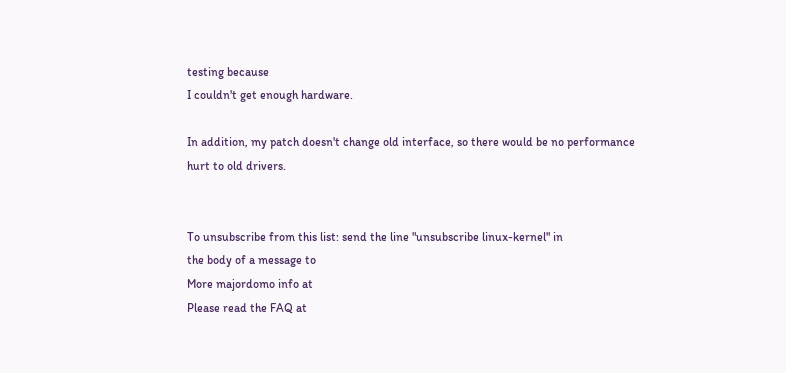testing because
I couldn't get enough hardware.

In addition, my patch doesn't change old interface, so there would be no performance
hurt to old drivers.


To unsubscribe from this list: send the line "unsubscribe linux-kernel" in
the body of a message to
More majordomo info at
Please read the FAQ at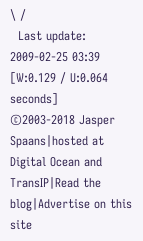\ /
  Last update: 2009-02-25 03:39    [W:0.129 / U:0.064 seconds]
©2003-2018 Jasper Spaans|hosted at Digital Ocean and TransIP|Read the blog|Advertise on this site